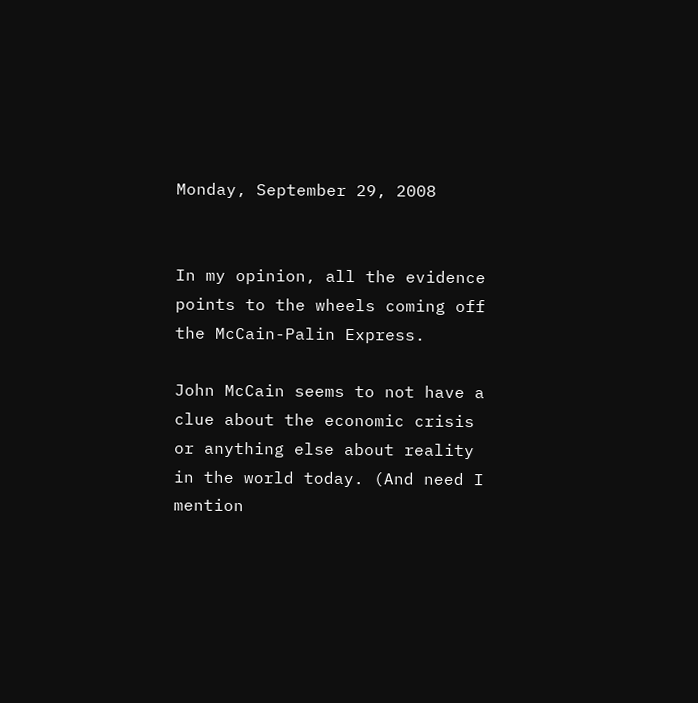Monday, September 29, 2008


In my opinion, all the evidence points to the wheels coming off the McCain-Palin Express.

John McCain seems to not have a clue about the economic crisis or anything else about reality in the world today. (And need I mention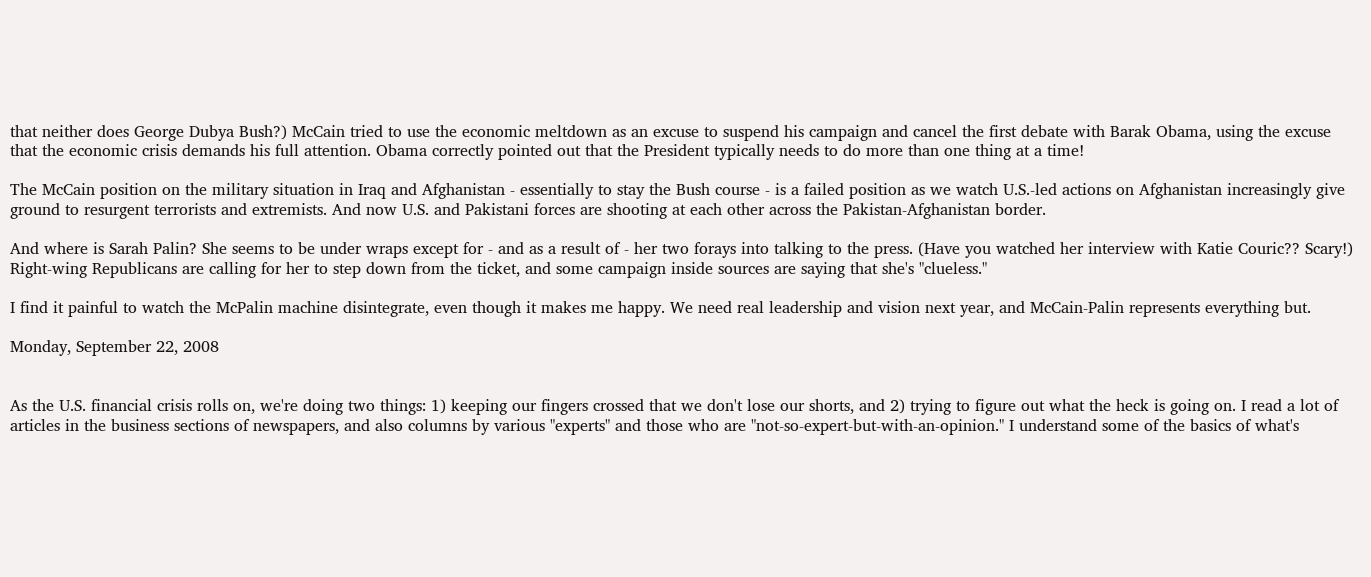that neither does George Dubya Bush?) McCain tried to use the economic meltdown as an excuse to suspend his campaign and cancel the first debate with Barak Obama, using the excuse that the economic crisis demands his full attention. Obama correctly pointed out that the President typically needs to do more than one thing at a time!

The McCain position on the military situation in Iraq and Afghanistan - essentially to stay the Bush course - is a failed position as we watch U.S.-led actions on Afghanistan increasingly give ground to resurgent terrorists and extremists. And now U.S. and Pakistani forces are shooting at each other across the Pakistan-Afghanistan border.

And where is Sarah Palin? She seems to be under wraps except for - and as a result of - her two forays into talking to the press. (Have you watched her interview with Katie Couric?? Scary!) Right-wing Republicans are calling for her to step down from the ticket, and some campaign inside sources are saying that she's "clueless."

I find it painful to watch the McPalin machine disintegrate, even though it makes me happy. We need real leadership and vision next year, and McCain-Palin represents everything but.

Monday, September 22, 2008


As the U.S. financial crisis rolls on, we're doing two things: 1) keeping our fingers crossed that we don't lose our shorts, and 2) trying to figure out what the heck is going on. I read a lot of articles in the business sections of newspapers, and also columns by various "experts" and those who are "not-so-expert-but-with-an-opinion." I understand some of the basics of what's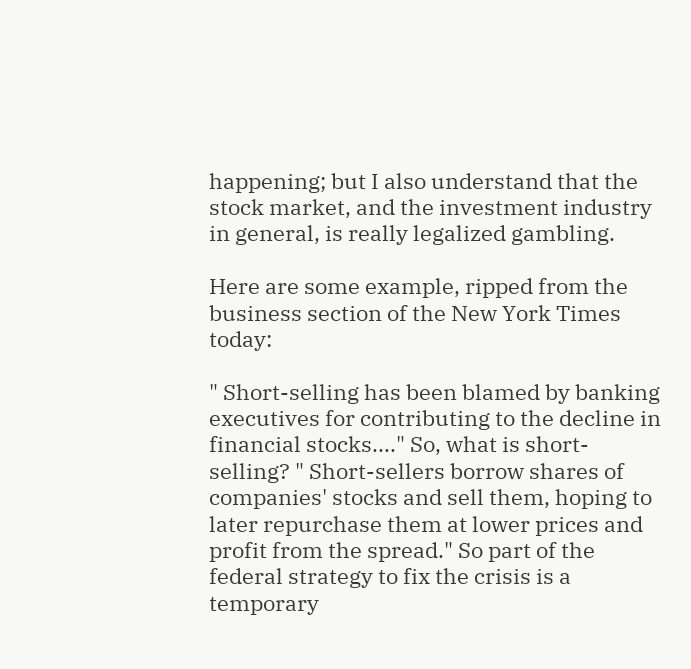happening; but I also understand that the stock market, and the investment industry in general, is really legalized gambling.

Here are some example, ripped from the business section of the New York Times today:

" Short-selling has been blamed by banking executives for contributing to the decline in financial stocks...." So, what is short-selling? " Short-sellers borrow shares of companies' stocks and sell them, hoping to later repurchase them at lower prices and profit from the spread." So part of the federal strategy to fix the crisis is a temporary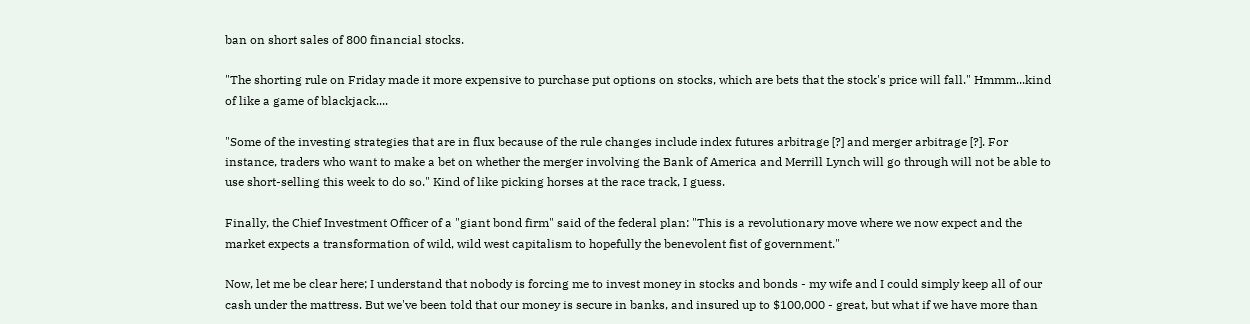ban on short sales of 800 financial stocks.

"The shorting rule on Friday made it more expensive to purchase put options on stocks, which are bets that the stock's price will fall." Hmmm...kind of like a game of blackjack....

"Some of the investing strategies that are in flux because of the rule changes include index futures arbitrage [?] and merger arbitrage [?]. For instance, traders who want to make a bet on whether the merger involving the Bank of America and Merrill Lynch will go through will not be able to use short-selling this week to do so." Kind of like picking horses at the race track, I guess.

Finally, the Chief Investment Officer of a "giant bond firm" said of the federal plan: "This is a revolutionary move where we now expect and the market expects a transformation of wild, wild west capitalism to hopefully the benevolent fist of government."

Now, let me be clear here; I understand that nobody is forcing me to invest money in stocks and bonds - my wife and I could simply keep all of our cash under the mattress. But we've been told that our money is secure in banks, and insured up to $100,000 - great, but what if we have more than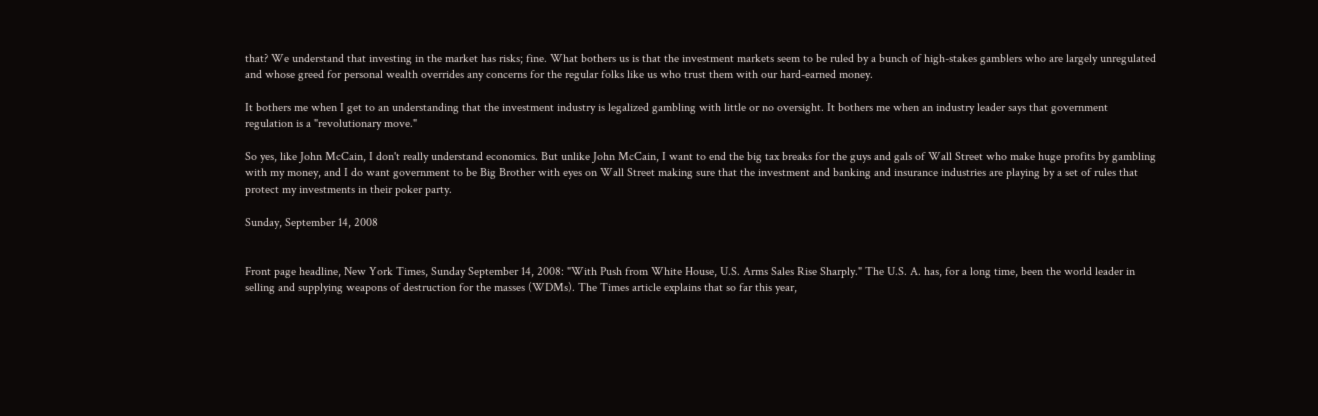that? We understand that investing in the market has risks; fine. What bothers us is that the investment markets seem to be ruled by a bunch of high-stakes gamblers who are largely unregulated and whose greed for personal wealth overrides any concerns for the regular folks like us who trust them with our hard-earned money.

It bothers me when I get to an understanding that the investment industry is legalized gambling with little or no oversight. It bothers me when an industry leader says that government regulation is a "revolutionary move."

So yes, like John McCain, I don't really understand economics. But unlike John McCain, I want to end the big tax breaks for the guys and gals of Wall Street who make huge profits by gambling with my money, and I do want government to be Big Brother with eyes on Wall Street making sure that the investment and banking and insurance industries are playing by a set of rules that protect my investments in their poker party.

Sunday, September 14, 2008


Front page headline, New York Times, Sunday September 14, 2008: "With Push from White House, U.S. Arms Sales Rise Sharply." The U.S. A. has, for a long time, been the world leader in selling and supplying weapons of destruction for the masses (WDMs). The Times article explains that so far this year,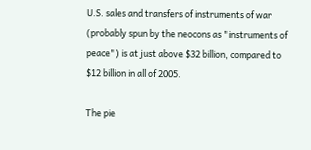U.S. sales and transfers of instruments of war (probably spun by the neocons as "instruments of peace") is at just above $32 billion, compared to $12 billion in all of 2005.

The pie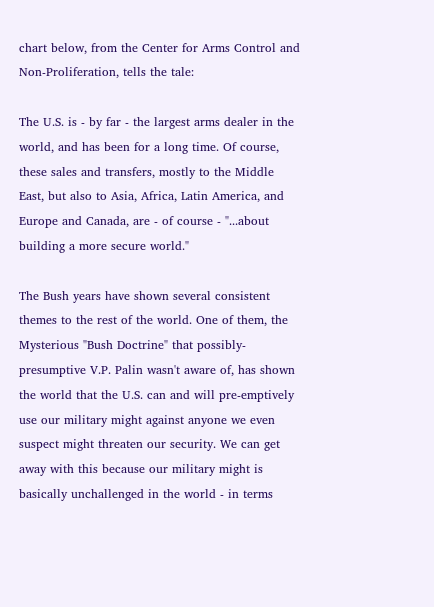chart below, from the Center for Arms Control and Non-Proliferation, tells the tale:

The U.S. is - by far - the largest arms dealer in the world, and has been for a long time. Of course, these sales and transfers, mostly to the Middle East, but also to Asia, Africa, Latin America, and Europe and Canada, are - of course - "...about building a more secure world."

The Bush years have shown several consistent themes to the rest of the world. One of them, the Mysterious "Bush Doctrine" that possibly-presumptive V.P. Palin wasn't aware of, has shown the world that the U.S. can and will pre-emptively use our military might against anyone we even suspect might threaten our security. We can get away with this because our military might is basically unchallenged in the world - in terms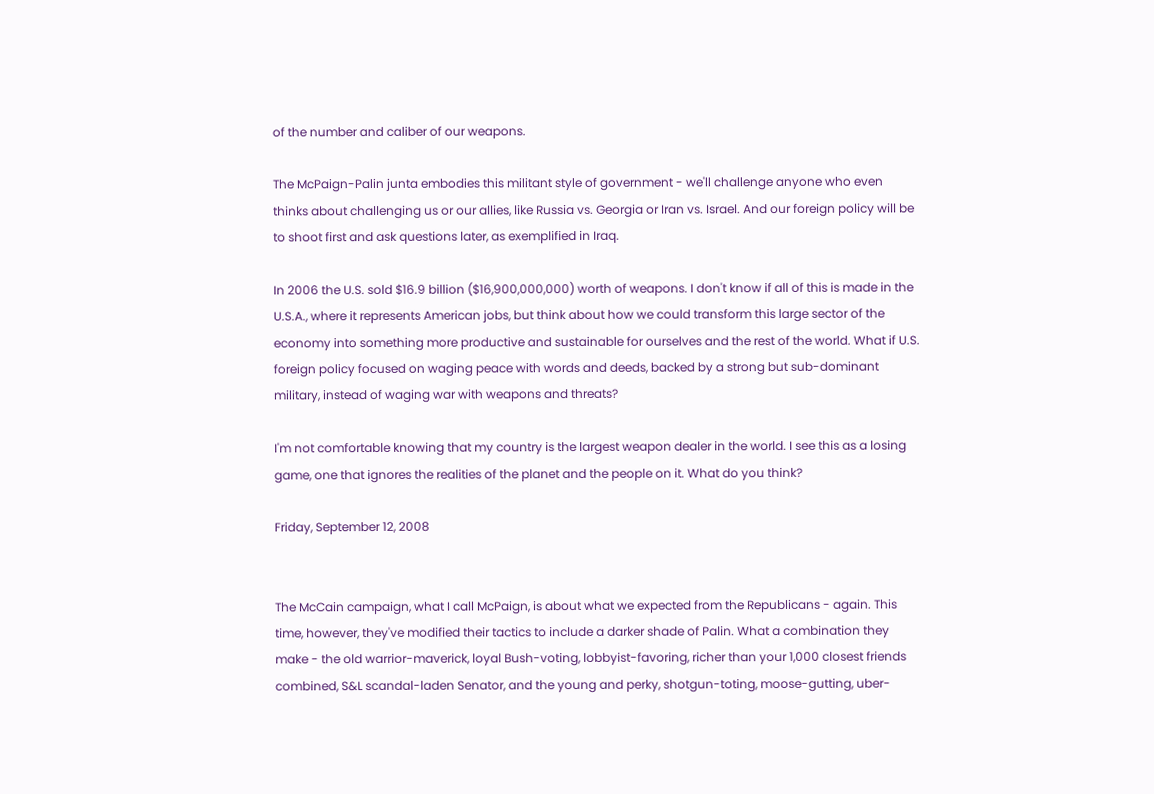of the number and caliber of our weapons.

The McPaign-Palin junta embodies this militant style of government - we'll challenge anyone who even thinks about challenging us or our allies, like Russia vs. Georgia or Iran vs. Israel. And our foreign policy will be to shoot first and ask questions later, as exemplified in Iraq.

In 2006 the U.S. sold $16.9 billion ($16,900,000,000) worth of weapons. I don't know if all of this is made in the U.S.A., where it represents American jobs, but think about how we could transform this large sector of the economy into something more productive and sustainable for ourselves and the rest of the world. What if U.S. foreign policy focused on waging peace with words and deeds, backed by a strong but sub-dominant military, instead of waging war with weapons and threats?

I'm not comfortable knowing that my country is the largest weapon dealer in the world. I see this as a losing game, one that ignores the realities of the planet and the people on it. What do you think?

Friday, September 12, 2008


The McCain campaign, what I call McPaign, is about what we expected from the Republicans - again. This time, however, they've modified their tactics to include a darker shade of Palin. What a combination they make - the old warrior-maverick, loyal Bush-voting, lobbyist-favoring, richer than your 1,000 closest friends combined, S&L scandal-laden Senator, and the young and perky, shotgun-toting, moose-gutting, uber-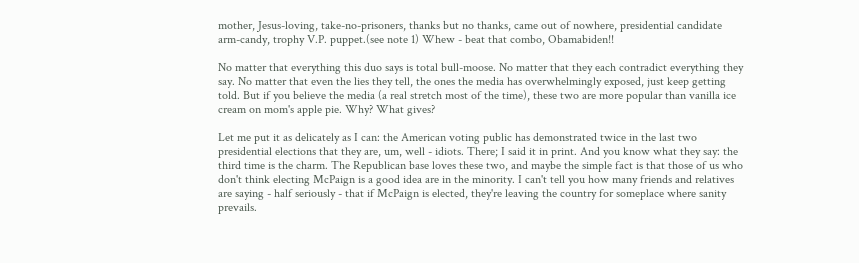mother, Jesus-loving, take-no-prisoners, thanks but no thanks, came out of nowhere, presidential candidate arm-candy, trophy V.P. puppet.(see note 1) Whew - beat that combo, Obamabiden!!

No matter that everything this duo says is total bull-moose. No matter that they each contradict everything they say. No matter that even the lies they tell, the ones the media has overwhelmingly exposed, just keep getting told. But if you believe the media (a real stretch most of the time), these two are more popular than vanilla ice cream on mom's apple pie. Why? What gives?

Let me put it as delicately as I can: the American voting public has demonstrated twice in the last two presidential elections that they are, um, well - idiots. There; I said it in print. And you know what they say: the third time is the charm. The Republican base loves these two, and maybe the simple fact is that those of us who don't think electing McPaign is a good idea are in the minority. I can't tell you how many friends and relatives are saying - half seriously - that if McPaign is elected, they're leaving the country for someplace where sanity prevails.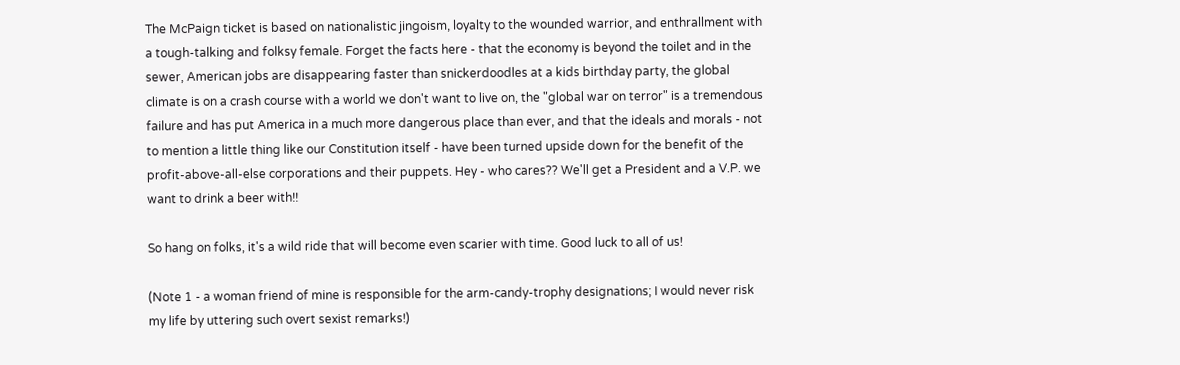The McPaign ticket is based on nationalistic jingoism, loyalty to the wounded warrior, and enthrallment with a tough-talking and folksy female. Forget the facts here - that the economy is beyond the toilet and in the sewer, American jobs are disappearing faster than snickerdoodles at a kids birthday party, the global climate is on a crash course with a world we don't want to live on, the "global war on terror" is a tremendous failure and has put America in a much more dangerous place than ever, and that the ideals and morals - not to mention a little thing like our Constitution itself - have been turned upside down for the benefit of the profit-above-all-else corporations and their puppets. Hey - who cares?? We'll get a President and a V.P. we want to drink a beer with!!

So hang on folks, it's a wild ride that will become even scarier with time. Good luck to all of us!

(Note 1 - a woman friend of mine is responsible for the arm-candy-trophy designations; I would never risk my life by uttering such overt sexist remarks!)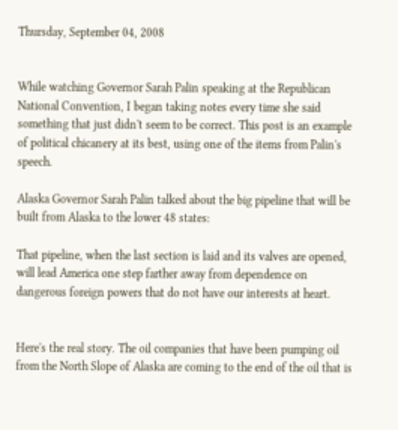Thursday, September 04, 2008


While watching Governor Sarah Palin speaking at the Republican National Convention, I began taking notes every time she said something that just didn't seem to be correct. This post is an example of political chicanery at its best, using one of the items from Palin's speech.

Alaska Governor Sarah Palin talked about the big pipeline that will be built from Alaska to the lower 48 states:

That pipeline, when the last section is laid and its valves are opened, will lead America one step farther away from dependence on dangerous foreign powers that do not have our interests at heart.


Here's the real story. The oil companies that have been pumping oil from the North Slope of Alaska are coming to the end of the oil that is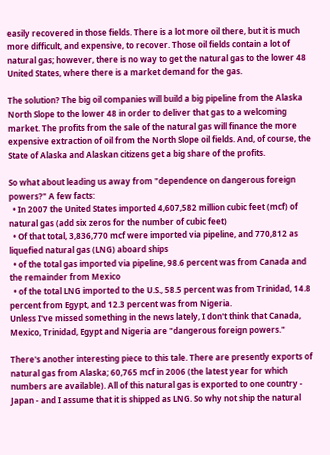easily recovered in those fields. There is a lot more oil there, but it is much more difficult, and expensive, to recover. Those oil fields contain a lot of natural gas; however, there is no way to get the natural gas to the lower 48 United States, where there is a market demand for the gas.

The solution? The big oil companies will build a big pipeline from the Alaska North Slope to the lower 48 in order to deliver that gas to a welcoming market. The profits from the sale of the natural gas will finance the more expensive extraction of oil from the North Slope oil fields. And, of course, the State of Alaska and Alaskan citizens get a big share of the profits.

So what about leading us away from "dependence on dangerous foreign powers?" A few facts:
  • In 2007 the United States imported 4,607,582 million cubic feet (mcf) of natural gas (add six zeros for the number of cubic feet)
  • Of that total, 3,836,770 mcf were imported via pipeline, and 770,812 as liquefied natural gas (LNG) aboard ships
  • of the total gas imported via pipeline, 98.6 percent was from Canada and the remainder from Mexico
  • of the total LNG imported to the U.S., 58.5 percent was from Trinidad, 14.8 percent from Egypt, and 12.3 percent was from Nigeria.
Unless I've missed something in the news lately, I don't think that Canada, Mexico, Trinidad, Egypt and Nigeria are "dangerous foreign powers."

There's another interesting piece to this tale. There are presently exports of natural gas from Alaska; 60,765 mcf in 2006 (the latest year for which numbers are available). All of this natural gas is exported to one country - Japan - and I assume that it is shipped as LNG. So why not ship the natural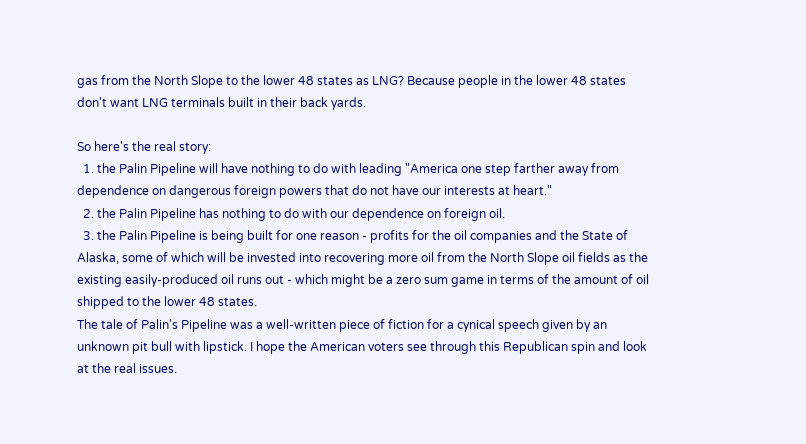gas from the North Slope to the lower 48 states as LNG? Because people in the lower 48 states don't want LNG terminals built in their back yards.

So here's the real story:
  1. the Palin Pipeline will have nothing to do with leading "America one step farther away from dependence on dangerous foreign powers that do not have our interests at heart."
  2. the Palin Pipeline has nothing to do with our dependence on foreign oil.
  3. the Palin Pipeline is being built for one reason - profits for the oil companies and the State of Alaska, some of which will be invested into recovering more oil from the North Slope oil fields as the existing easily-produced oil runs out - which might be a zero sum game in terms of the amount of oil shipped to the lower 48 states.
The tale of Palin's Pipeline was a well-written piece of fiction for a cynical speech given by an unknown pit bull with lipstick. I hope the American voters see through this Republican spin and look at the real issues.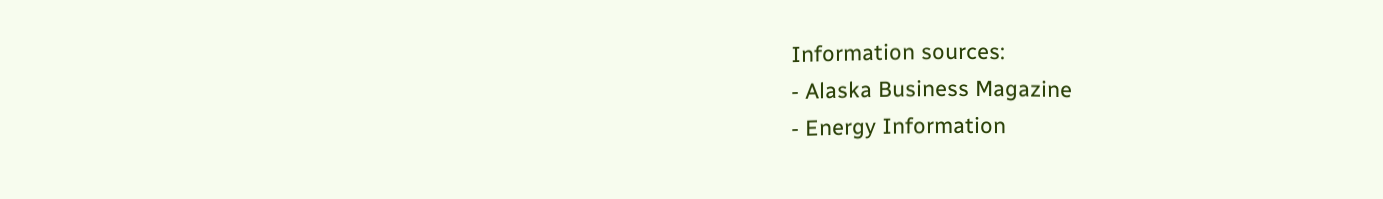Information sources:
- Alaska Business Magazine
- Energy Information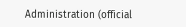Administration (official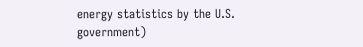energy statistics by the U.S. government)